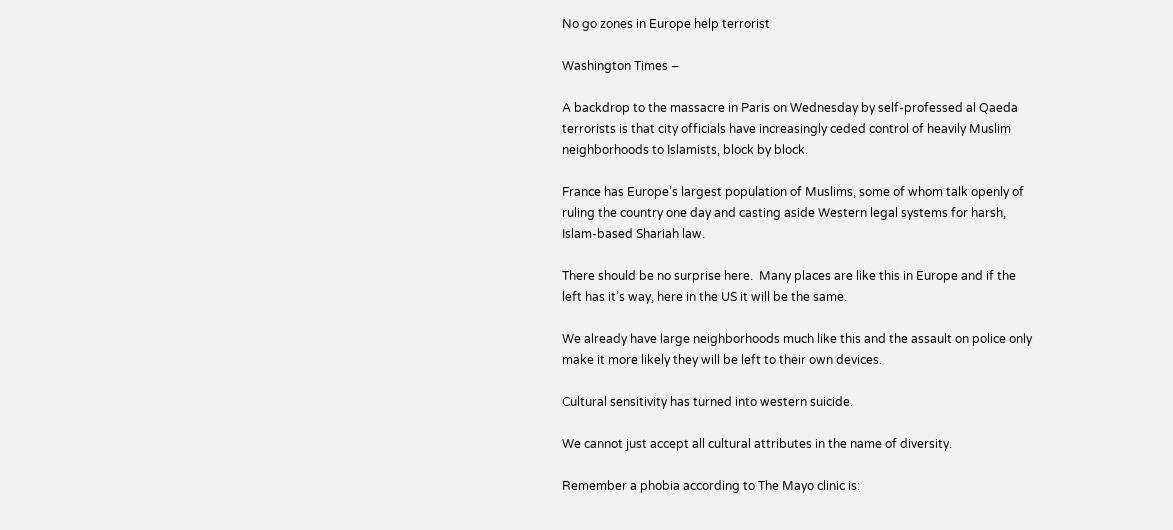No go zones in Europe help terrorist

Washington Times –

A backdrop to the massacre in Paris on Wednesday by self-professed al Qaeda terrorists is that city officials have increasingly ceded control of heavily Muslim neighborhoods to Islamists, block by block.

France has Europe’s largest population of Muslims, some of whom talk openly of ruling the country one day and casting aside Western legal systems for harsh, Islam-based Shariah law.

There should be no surprise here.  Many places are like this in Europe and if the left has it’s way, here in the US it will be the same.

We already have large neighborhoods much like this and the assault on police only make it more likely they will be left to their own devices.

Cultural sensitivity has turned into western suicide.

We cannot just accept all cultural attributes in the name of diversity.

Remember a phobia according to The Mayo clinic is: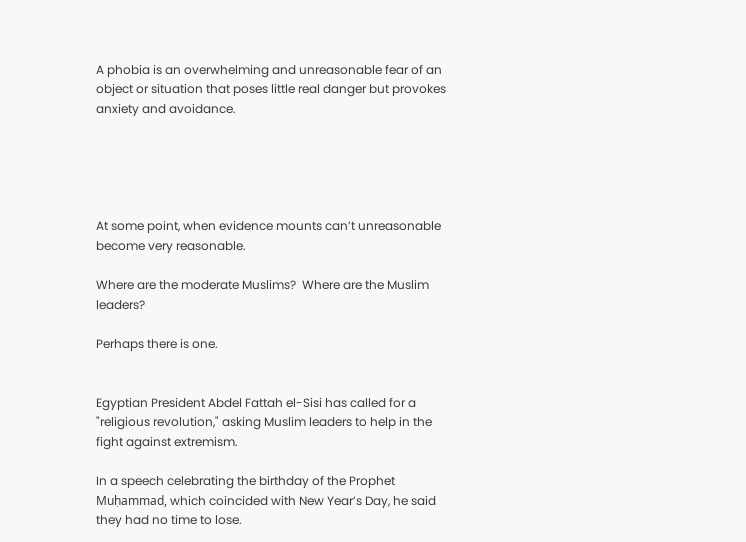A phobia is an overwhelming and unreasonable fear of an object or situation that poses little real danger but provokes anxiety and avoidance.





At some point, when evidence mounts can’t unreasonable  become very reasonable.

Where are the moderate Muslims?  Where are the Muslim leaders?

Perhaps there is one.


Egyptian President Abdel Fattah el-Sisi has called for a "religious revolution," asking Muslim leaders to help in the fight against extremism.

In a speech celebrating the birthday of the Prophet Muḥammad, which coincided with New Year’s Day, he said they had no time to lose.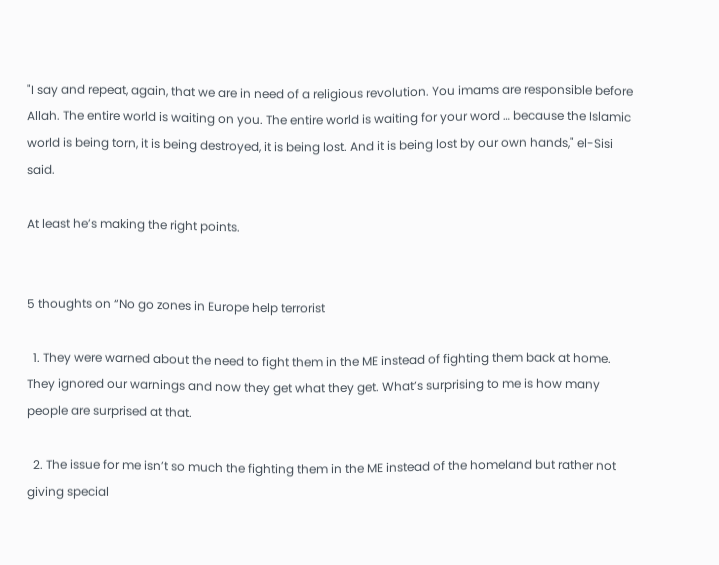"I say and repeat, again, that we are in need of a religious revolution. You imams are responsible before Allah. The entire world is waiting on you. The entire world is waiting for your word … because the Islamic world is being torn, it is being destroyed, it is being lost. And it is being lost by our own hands," el-Sisi said.

At least he’s making the right points.


5 thoughts on “No go zones in Europe help terrorist

  1. They were warned about the need to fight them in the ME instead of fighting them back at home. They ignored our warnings and now they get what they get. What’s surprising to me is how many people are surprised at that.

  2. The issue for me isn’t so much the fighting them in the ME instead of the homeland but rather not giving special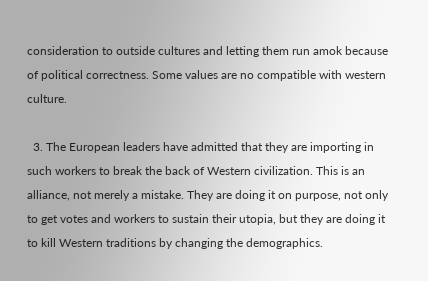consideration to outside cultures and letting them run amok because of political correctness. Some values are no compatible with western culture.

  3. The European leaders have admitted that they are importing in such workers to break the back of Western civilization. This is an alliance, not merely a mistake. They are doing it on purpose, not only to get votes and workers to sustain their utopia, but they are doing it to kill Western traditions by changing the demographics.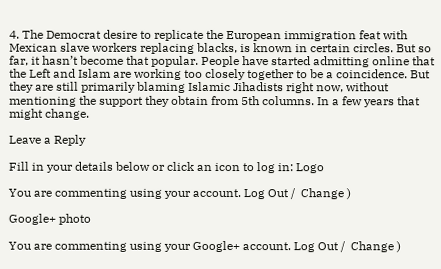4. The Democrat desire to replicate the European immigration feat with Mexican slave workers replacing blacks, is known in certain circles. But so far, it hasn’t become that popular. People have started admitting online that the Left and Islam are working too closely together to be a coincidence. But they are still primarily blaming Islamic Jihadists right now, without mentioning the support they obtain from 5th columns. In a few years that might change.

Leave a Reply

Fill in your details below or click an icon to log in: Logo

You are commenting using your account. Log Out /  Change )

Google+ photo

You are commenting using your Google+ account. Log Out /  Change )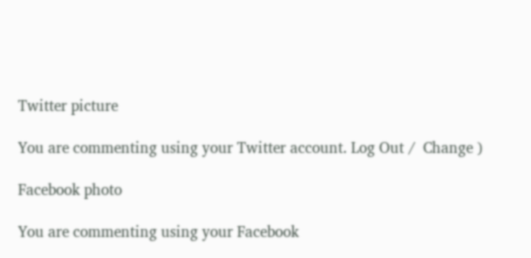Twitter picture

You are commenting using your Twitter account. Log Out /  Change )

Facebook photo

You are commenting using your Facebook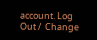account. Log Out /  Change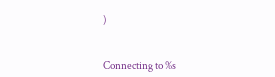)


Connecting to %s